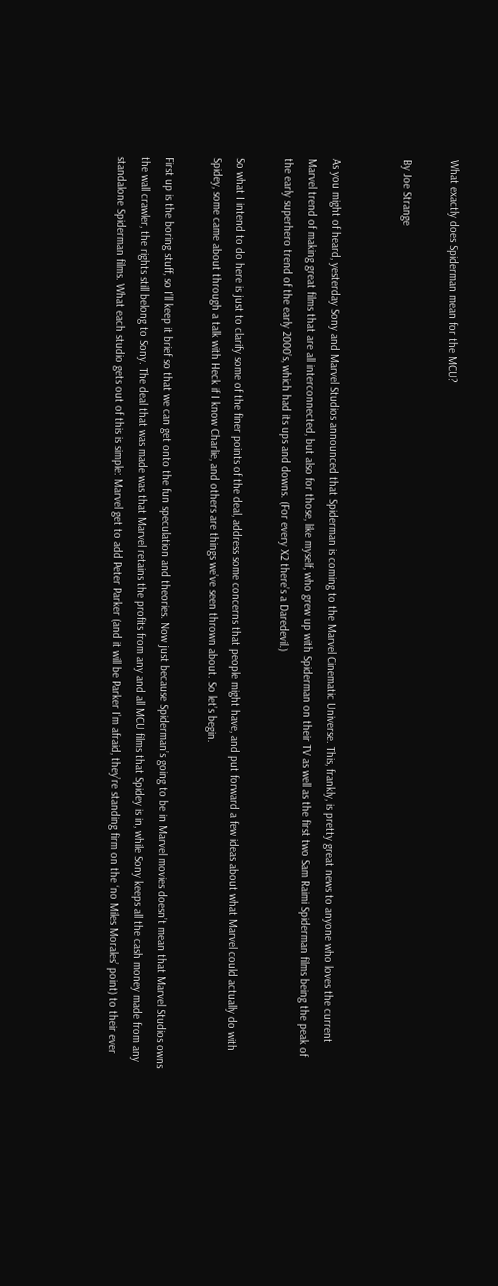What exactly does Spiderman mean for the MCU?

By Joe Strange


As you might of heard, yesterday Sony and Marvel Studios announced that Spiderman is coming to the Marvel Cinematic Universe. This, frankly, is pretty great news to anyone who loves the current Marvel trend of making great films that are all interconnected, but also for those, like myself, who grew up with Spiderman on their TV as well as the first two Sam Raimi Spiderman films being the peak of the early superhero trend of the early 2000’s, which had its ups and downs. (For every X2 there’s a Daredevil.)

So what I intend to do here is just to clarify some of the finer points of the deal, address some concerns that people might have, and put forward a few ideas about what Marvel could actually do with Spidey, some came about through a talk with Heck if I know Charlie, and others are things we’ve seen thrown about. So let’s begin.

First up is the boring stuff, so I’ll keep it brief so that we can get onto the fun speculation and theories. Now just because Spiderman’s going to be in Marvel movies doesn’t mean that Marvel Studios owns the wall crawler, the rights still belong to Sony. The deal that was made was that Marvel retains the profits from any and all MCU films that Spidey is in, while Sony keeps all the cash money made from any standalone Spiderman films. What each studio gets out of this is simple: Marvel get to add Peter Parker (and it will be Parker I’m afraid, they’re standing firm on the ‘no Miles Morales’ point) to their ever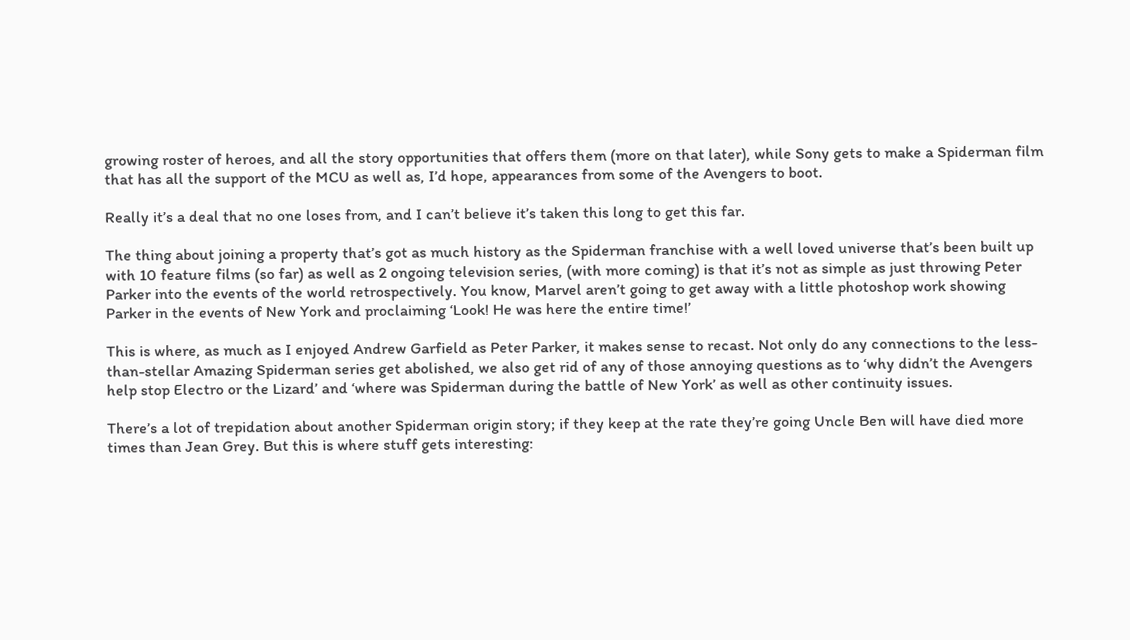growing roster of heroes, and all the story opportunities that offers them (more on that later), while Sony gets to make a Spiderman film that has all the support of the MCU as well as, I’d hope, appearances from some of the Avengers to boot.

Really it’s a deal that no one loses from, and I can’t believe it’s taken this long to get this far.

The thing about joining a property that’s got as much history as the Spiderman franchise with a well loved universe that’s been built up with 10 feature films (so far) as well as 2 ongoing television series, (with more coming) is that it’s not as simple as just throwing Peter Parker into the events of the world retrospectively. You know, Marvel aren’t going to get away with a little photoshop work showing Parker in the events of New York and proclaiming ‘Look! He was here the entire time!’

This is where, as much as I enjoyed Andrew Garfield as Peter Parker, it makes sense to recast. Not only do any connections to the less-than-stellar Amazing Spiderman series get abolished, we also get rid of any of those annoying questions as to ‘why didn’t the Avengers help stop Electro or the Lizard’ and ‘where was Spiderman during the battle of New York’ as well as other continuity issues.

There’s a lot of trepidation about another Spiderman origin story; if they keep at the rate they’re going Uncle Ben will have died more times than Jean Grey. But this is where stuff gets interesting: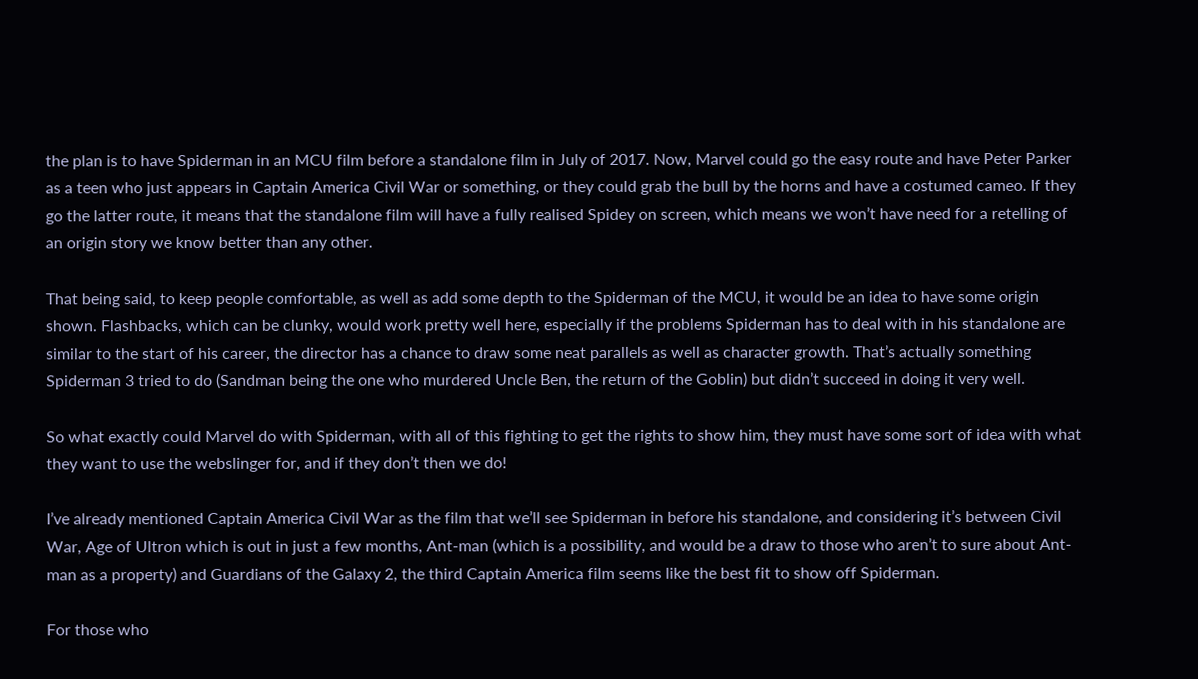the plan is to have Spiderman in an MCU film before a standalone film in July of 2017. Now, Marvel could go the easy route and have Peter Parker as a teen who just appears in Captain America Civil War or something, or they could grab the bull by the horns and have a costumed cameo. If they go the latter route, it means that the standalone film will have a fully realised Spidey on screen, which means we won’t have need for a retelling of an origin story we know better than any other.

That being said, to keep people comfortable, as well as add some depth to the Spiderman of the MCU, it would be an idea to have some origin shown. Flashbacks, which can be clunky, would work pretty well here, especially if the problems Spiderman has to deal with in his standalone are similar to the start of his career, the director has a chance to draw some neat parallels as well as character growth. That’s actually something Spiderman 3 tried to do (Sandman being the one who murdered Uncle Ben, the return of the Goblin) but didn’t succeed in doing it very well.

So what exactly could Marvel do with Spiderman, with all of this fighting to get the rights to show him, they must have some sort of idea with what they want to use the webslinger for, and if they don’t then we do!

I’ve already mentioned Captain America Civil War as the film that we’ll see Spiderman in before his standalone, and considering it’s between Civil War, Age of Ultron which is out in just a few months, Ant-man (which is a possibility, and would be a draw to those who aren’t to sure about Ant-man as a property) and Guardians of the Galaxy 2, the third Captain America film seems like the best fit to show off Spiderman.

For those who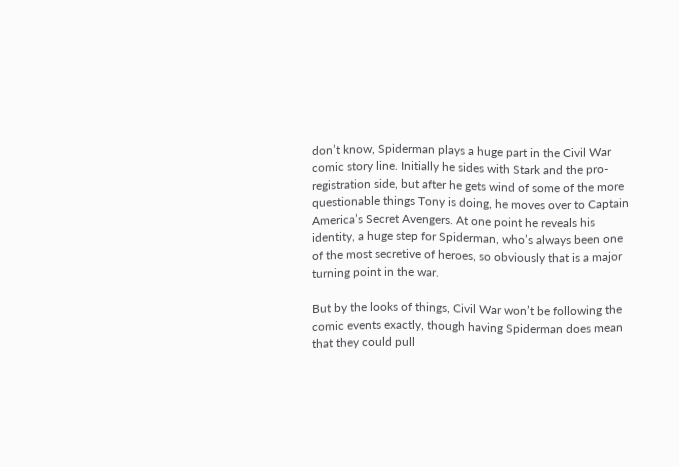don’t know, Spiderman plays a huge part in the Civil War comic story line. Initially he sides with Stark and the pro-registration side, but after he gets wind of some of the more questionable things Tony is doing, he moves over to Captain America’s Secret Avengers. At one point he reveals his identity, a huge step for Spiderman, who’s always been one of the most secretive of heroes, so obviously that is a major turning point in the war.

But by the looks of things, Civil War won’t be following the comic events exactly, though having Spiderman does mean that they could pull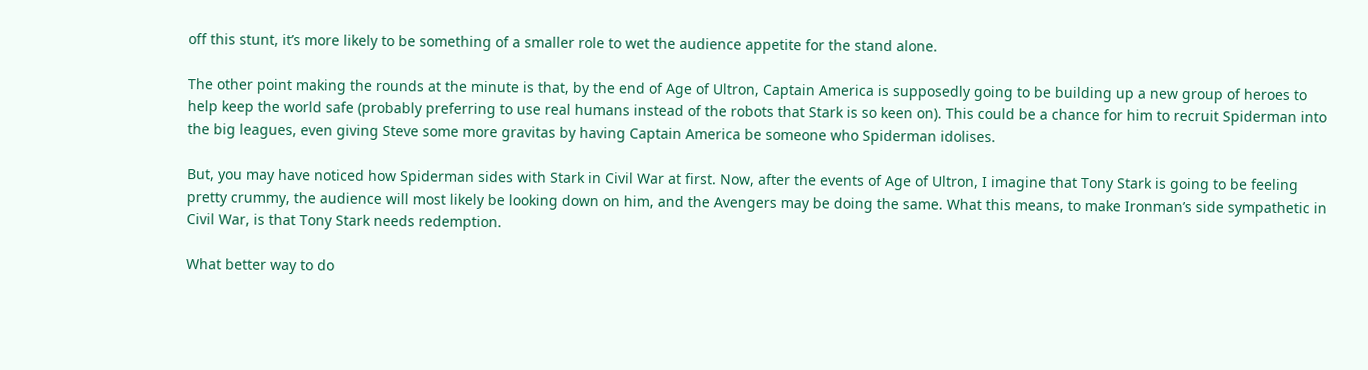off this stunt, it’s more likely to be something of a smaller role to wet the audience appetite for the stand alone.

The other point making the rounds at the minute is that, by the end of Age of Ultron, Captain America is supposedly going to be building up a new group of heroes to help keep the world safe (probably preferring to use real humans instead of the robots that Stark is so keen on). This could be a chance for him to recruit Spiderman into the big leagues, even giving Steve some more gravitas by having Captain America be someone who Spiderman idolises.

But, you may have noticed how Spiderman sides with Stark in Civil War at first. Now, after the events of Age of Ultron, I imagine that Tony Stark is going to be feeling pretty crummy, the audience will most likely be looking down on him, and the Avengers may be doing the same. What this means, to make Ironman’s side sympathetic in Civil War, is that Tony Stark needs redemption.

What better way to do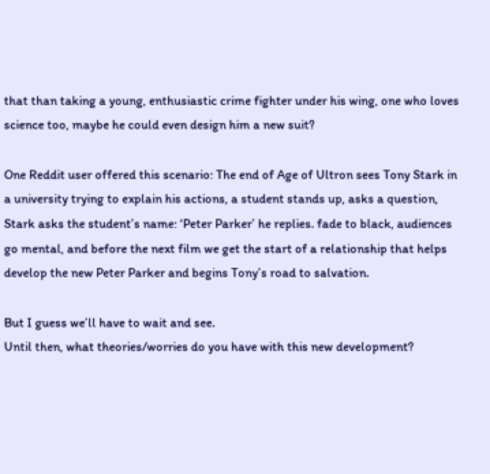that than taking a young, enthusiastic crime fighter under his wing, one who loves science too, maybe he could even design him a new suit?

One Reddit user offered this scenario: The end of Age of Ultron sees Tony Stark in a university trying to explain his actions, a student stands up, asks a question, Stark asks the student’s name: ‘Peter Parker’ he replies. fade to black, audiences go mental, and before the next film we get the start of a relationship that helps develop the new Peter Parker and begins Tony’s road to salvation.

But I guess we’ll have to wait and see.
Until then, what theories/worries do you have with this new development?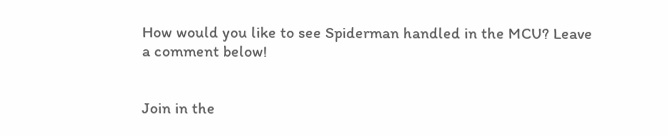How would you like to see Spiderman handled in the MCU? Leave a comment below!


Join in the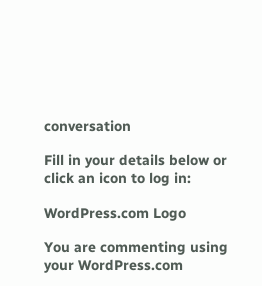conversation

Fill in your details below or click an icon to log in:

WordPress.com Logo

You are commenting using your WordPress.com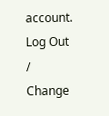account. Log Out / Change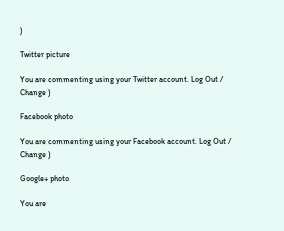)

Twitter picture

You are commenting using your Twitter account. Log Out / Change )

Facebook photo

You are commenting using your Facebook account. Log Out / Change )

Google+ photo

You are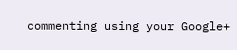commenting using your Google+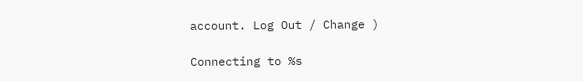account. Log Out / Change )

Connecting to %s